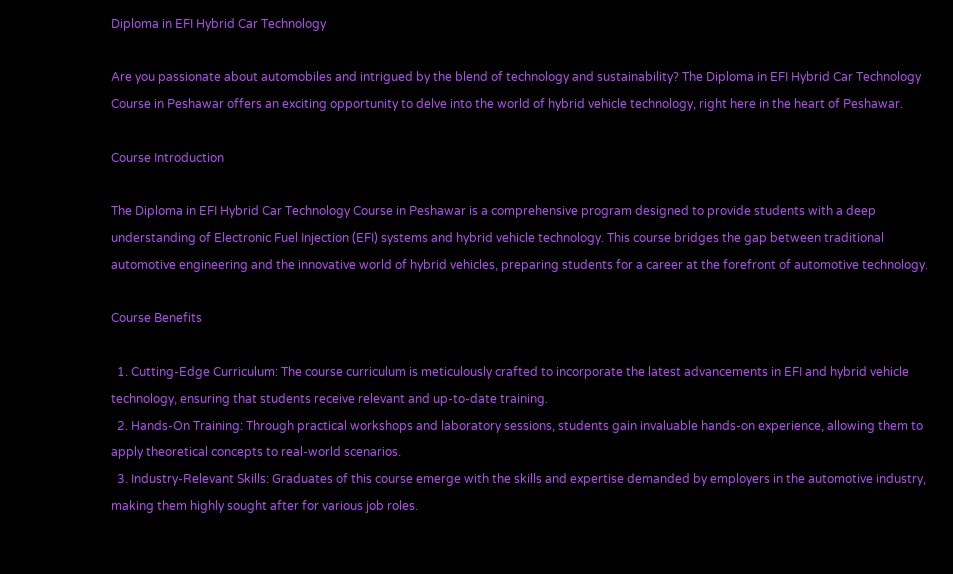Diploma in EFI Hybrid Car Technology

Are you passionate about automobiles and intrigued by the blend of technology and sustainability? The Diploma in EFI Hybrid Car Technology Course in Peshawar offers an exciting opportunity to delve into the world of hybrid vehicle technology, right here in the heart of Peshawar.

Course Introduction

The Diploma in EFI Hybrid Car Technology Course in Peshawar is a comprehensive program designed to provide students with a deep understanding of Electronic Fuel Injection (EFI) systems and hybrid vehicle technology. This course bridges the gap between traditional automotive engineering and the innovative world of hybrid vehicles, preparing students for a career at the forefront of automotive technology.

Course Benefits

  1. Cutting-Edge Curriculum: The course curriculum is meticulously crafted to incorporate the latest advancements in EFI and hybrid vehicle technology, ensuring that students receive relevant and up-to-date training.
  2. Hands-On Training: Through practical workshops and laboratory sessions, students gain invaluable hands-on experience, allowing them to apply theoretical concepts to real-world scenarios.
  3. Industry-Relevant Skills: Graduates of this course emerge with the skills and expertise demanded by employers in the automotive industry, making them highly sought after for various job roles.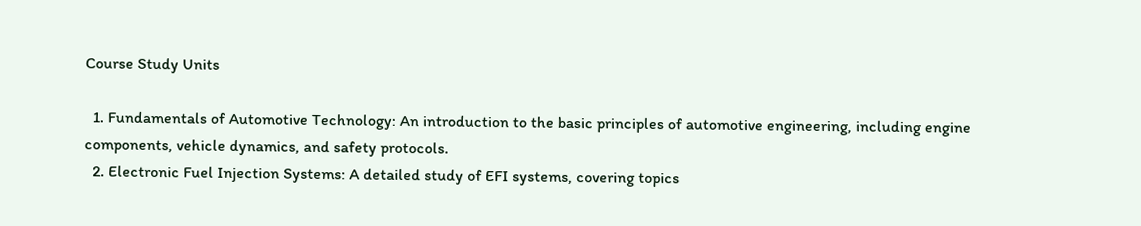Course Study Units

  1. Fundamentals of Automotive Technology: An introduction to the basic principles of automotive engineering, including engine components, vehicle dynamics, and safety protocols.
  2. Electronic Fuel Injection Systems: A detailed study of EFI systems, covering topics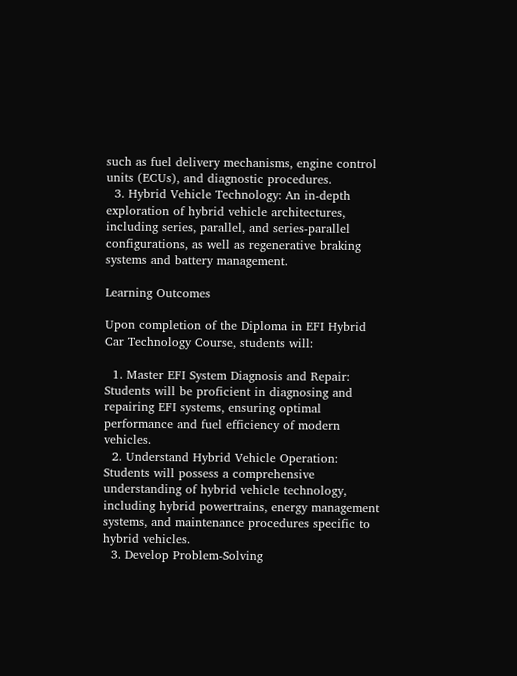such as fuel delivery mechanisms, engine control units (ECUs), and diagnostic procedures.
  3. Hybrid Vehicle Technology: An in-depth exploration of hybrid vehicle architectures, including series, parallel, and series-parallel configurations, as well as regenerative braking systems and battery management.

Learning Outcomes

Upon completion of the Diploma in EFI Hybrid Car Technology Course, students will:

  1. Master EFI System Diagnosis and Repair: Students will be proficient in diagnosing and repairing EFI systems, ensuring optimal performance and fuel efficiency of modern vehicles.
  2. Understand Hybrid Vehicle Operation: Students will possess a comprehensive understanding of hybrid vehicle technology, including hybrid powertrains, energy management systems, and maintenance procedures specific to hybrid vehicles.
  3. Develop Problem-Solving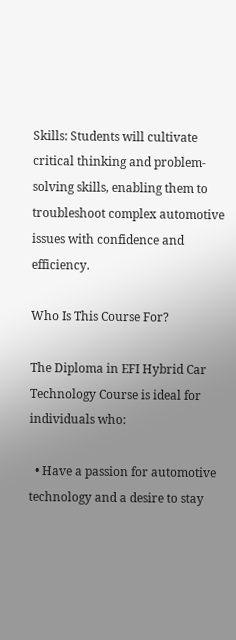Skills: Students will cultivate critical thinking and problem-solving skills, enabling them to troubleshoot complex automotive issues with confidence and efficiency.

Who Is This Course For?

The Diploma in EFI Hybrid Car Technology Course is ideal for individuals who:

  • Have a passion for automotive technology and a desire to stay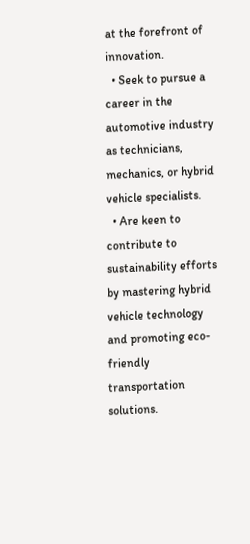at the forefront of innovation.
  • Seek to pursue a career in the automotive industry as technicians, mechanics, or hybrid vehicle specialists.
  • Are keen to contribute to sustainability efforts by mastering hybrid vehicle technology and promoting eco-friendly transportation solutions.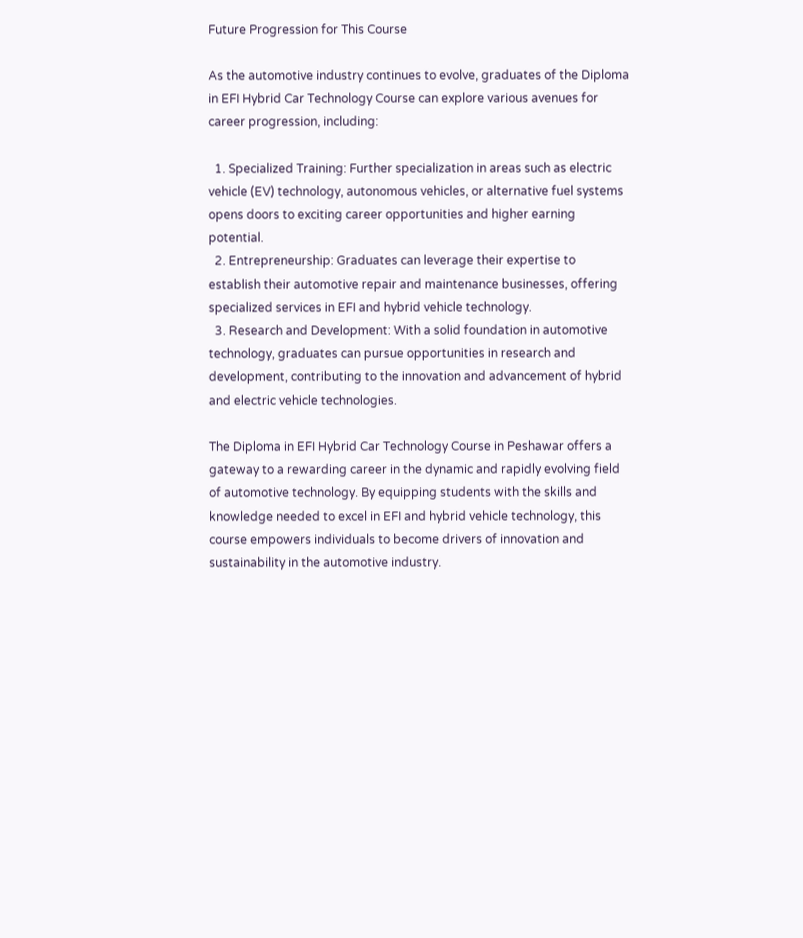Future Progression for This Course

As the automotive industry continues to evolve, graduates of the Diploma in EFI Hybrid Car Technology Course can explore various avenues for career progression, including:

  1. Specialized Training: Further specialization in areas such as electric vehicle (EV) technology, autonomous vehicles, or alternative fuel systems opens doors to exciting career opportunities and higher earning potential.
  2. Entrepreneurship: Graduates can leverage their expertise to establish their automotive repair and maintenance businesses, offering specialized services in EFI and hybrid vehicle technology.
  3. Research and Development: With a solid foundation in automotive technology, graduates can pursue opportunities in research and development, contributing to the innovation and advancement of hybrid and electric vehicle technologies.

The Diploma in EFI Hybrid Car Technology Course in Peshawar offers a gateway to a rewarding career in the dynamic and rapidly evolving field of automotive technology. By equipping students with the skills and knowledge needed to excel in EFI and hybrid vehicle technology, this course empowers individuals to become drivers of innovation and sustainability in the automotive industry.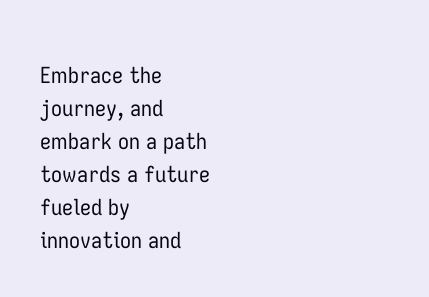Embrace the journey, and embark on a path towards a future fueled by innovation and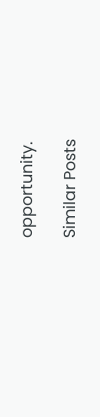opportunity.

Similar Posts